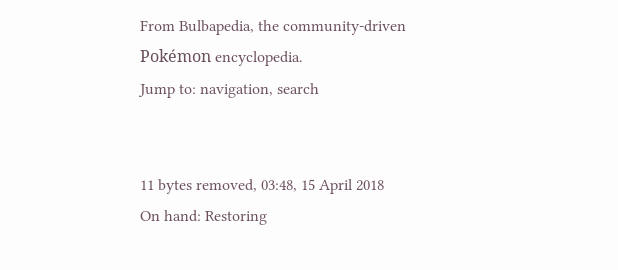From Bulbapedia, the community-driven Pokémon encyclopedia.
Jump to: navigation, search


11 bytes removed, 03:48, 15 April 2018
On hand: Restoring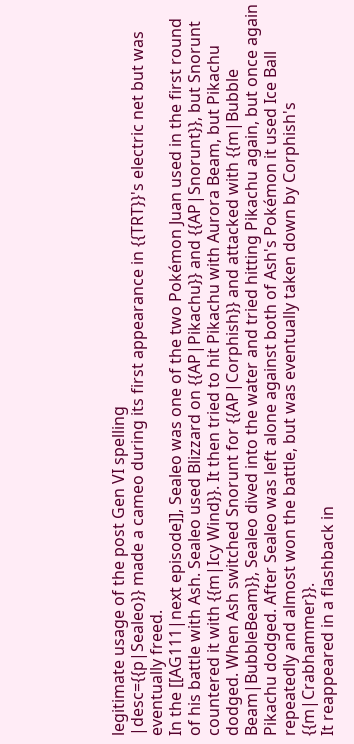legitimate usage of the post Gen VI spelling
|desc={{p|Sealeo}} made a cameo during its first appearance in {{TRT}}'s electric net but was eventually freed.
In the [[AG111|next episode]], Sealeo was one of the two Pokémon Juan used in the first round of his battle with Ash. Sealeo used Blizzard on {{AP|Pikachu}} and {{AP|Snorunt}}, but Snorunt countered it with {{m|Icy Wind}}. It then tried to hit Pikachu with Aurora Beam, but Pikachu dodged. When Ash switched Snorunt for {{AP|Corphish}} and attacked with {{m|Bubble Beam|BubbleBeam}}, Sealeo dived into the water and tried hitting Pikachu again, but once again Pikachu dodged. After Sealeo was left alone against both of Ash's Pokémon it used Ice Ball repeatedly and almost won the battle, but was eventually taken down by Corphish's {{m|Crabhammer}}.
It reappeared in a flashback in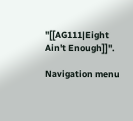''[[AG111|Eight Ain't Enough]]''.

Navigation menu